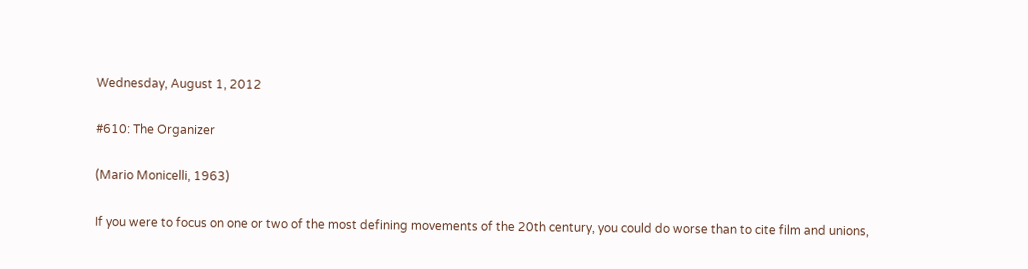Wednesday, August 1, 2012

#610: The Organizer

(Mario Monicelli, 1963)

If you were to focus on one or two of the most defining movements of the 20th century, you could do worse than to cite film and unions,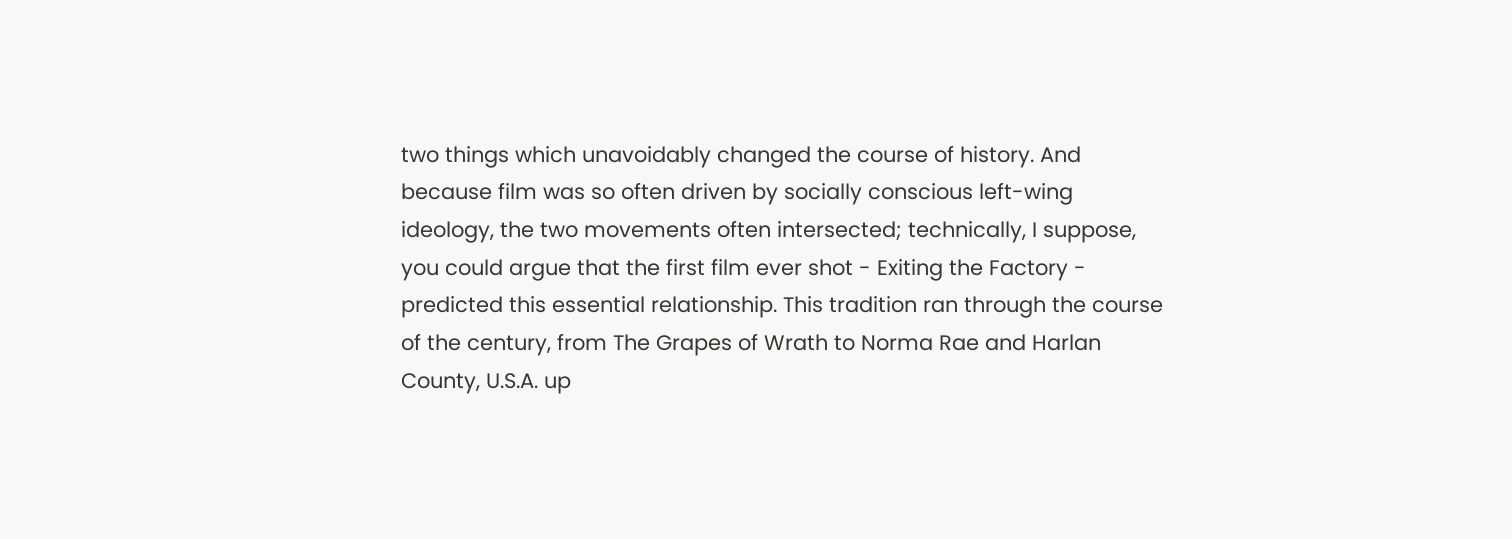two things which unavoidably changed the course of history. And because film was so often driven by socially conscious left-wing ideology, the two movements often intersected; technically, I suppose, you could argue that the first film ever shot - Exiting the Factory - predicted this essential relationship. This tradition ran through the course of the century, from The Grapes of Wrath to Norma Rae and Harlan County, U.S.A. up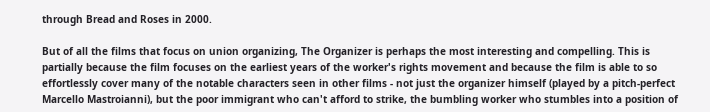through Bread and Roses in 2000.

But of all the films that focus on union organizing, The Organizer is perhaps the most interesting and compelling. This is partially because the film focuses on the earliest years of the worker's rights movement and because the film is able to so effortlessly cover many of the notable characters seen in other films - not just the organizer himself (played by a pitch-perfect Marcello Mastroianni), but the poor immigrant who can't afford to strike, the bumbling worker who stumbles into a position of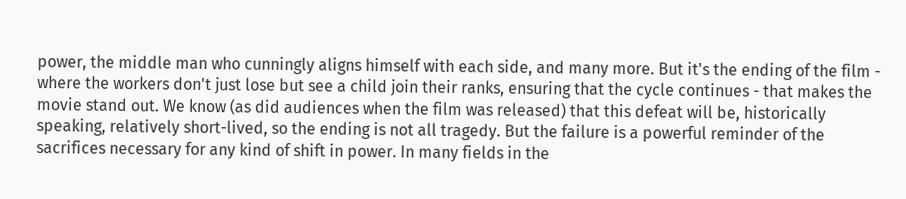power, the middle man who cunningly aligns himself with each side, and many more. But it's the ending of the film - where the workers don't just lose but see a child join their ranks, ensuring that the cycle continues - that makes the movie stand out. We know (as did audiences when the film was released) that this defeat will be, historically speaking, relatively short-lived, so the ending is not all tragedy. But the failure is a powerful reminder of the sacrifices necessary for any kind of shift in power. In many fields in the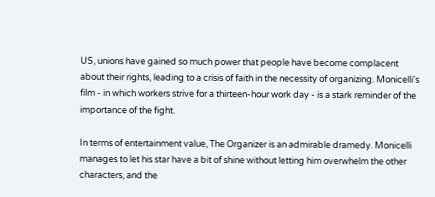US, unions have gained so much power that people have become complacent about their rights, leading to a crisis of faith in the necessity of organizing. Monicelli's film - in which workers strive for a thirteen-hour work day - is a stark reminder of the importance of the fight.

In terms of entertainment value, The Organizer is an admirable dramedy. Monicelli manages to let his star have a bit of shine without letting him overwhelm the other characters, and the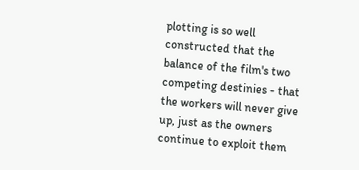plotting is so well constructed that the balance of the film's two competing destinies - that the workers will never give up, just as the owners continue to exploit them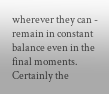wherever they can - remain in constant balance even in the final moments. Certainly the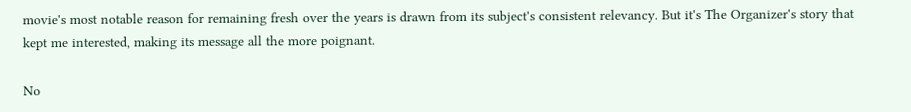movie's most notable reason for remaining fresh over the years is drawn from its subject's consistent relevancy. But it's The Organizer's story that kept me interested, making its message all the more poignant.

No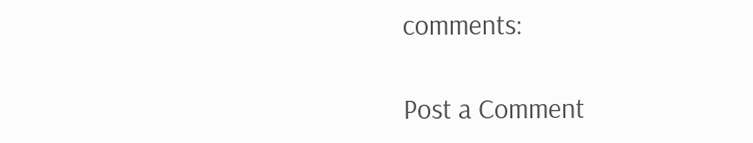comments:

Post a Comment